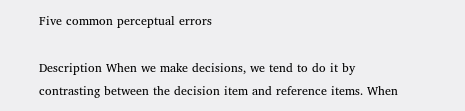Five common perceptual errors

Description When we make decisions, we tend to do it by contrasting between the decision item and reference items. When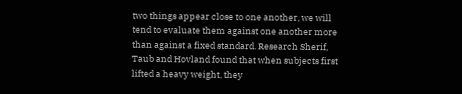two things appear close to one another, we will tend to evaluate them against one another more than against a fixed standard. Research Sherif, Taub and Hovland found that when subjects first lifted a heavy weight, they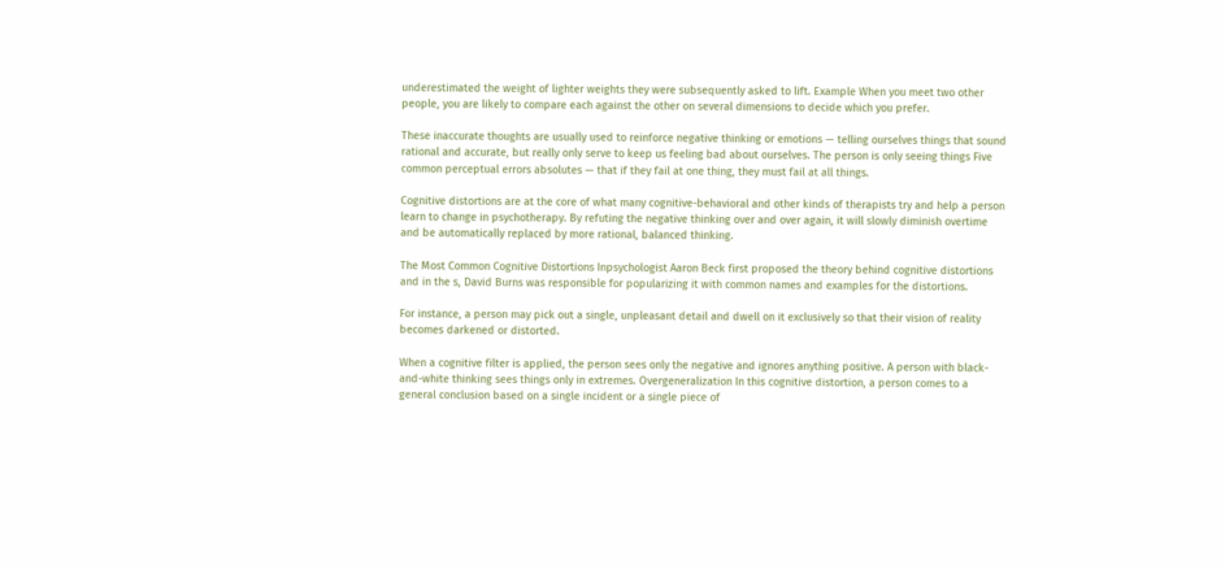underestimated the weight of lighter weights they were subsequently asked to lift. Example When you meet two other people, you are likely to compare each against the other on several dimensions to decide which you prefer.

These inaccurate thoughts are usually used to reinforce negative thinking or emotions — telling ourselves things that sound rational and accurate, but really only serve to keep us feeling bad about ourselves. The person is only seeing things Five common perceptual errors absolutes — that if they fail at one thing, they must fail at all things.

Cognitive distortions are at the core of what many cognitive-behavioral and other kinds of therapists try and help a person learn to change in psychotherapy. By refuting the negative thinking over and over again, it will slowly diminish overtime and be automatically replaced by more rational, balanced thinking.

The Most Common Cognitive Distortions Inpsychologist Aaron Beck first proposed the theory behind cognitive distortions and in the s, David Burns was responsible for popularizing it with common names and examples for the distortions.

For instance, a person may pick out a single, unpleasant detail and dwell on it exclusively so that their vision of reality becomes darkened or distorted.

When a cognitive filter is applied, the person sees only the negative and ignores anything positive. A person with black-and-white thinking sees things only in extremes. Overgeneralization In this cognitive distortion, a person comes to a general conclusion based on a single incident or a single piece of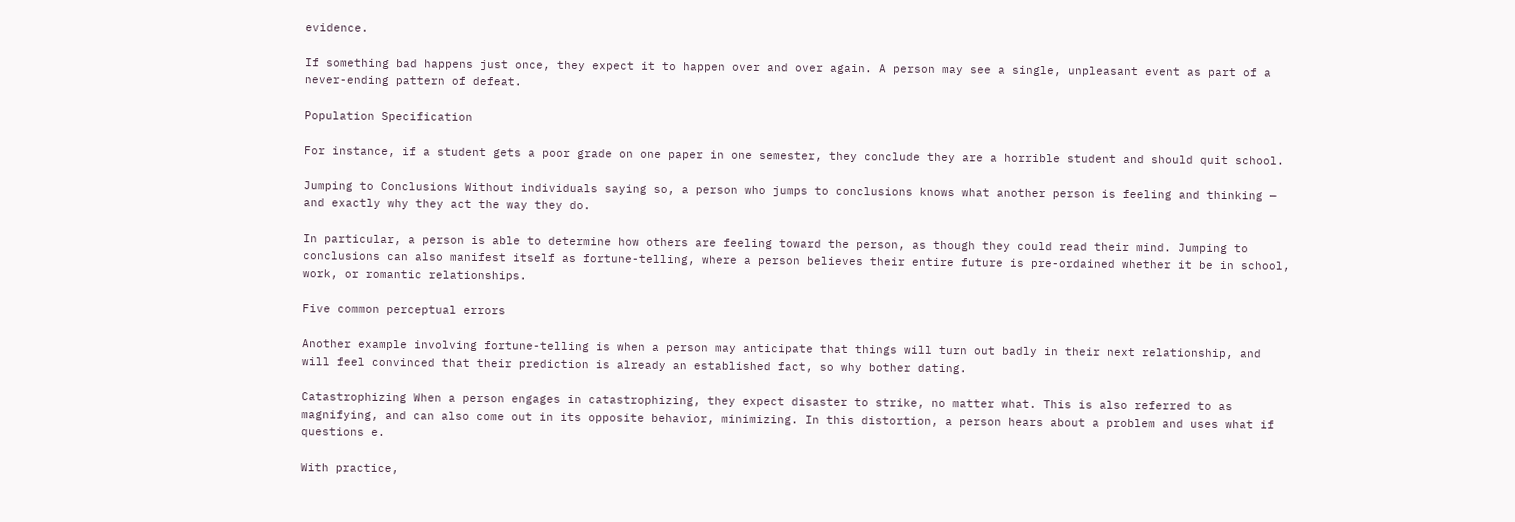evidence.

If something bad happens just once, they expect it to happen over and over again. A person may see a single, unpleasant event as part of a never-ending pattern of defeat.

Population Specification

For instance, if a student gets a poor grade on one paper in one semester, they conclude they are a horrible student and should quit school.

Jumping to Conclusions Without individuals saying so, a person who jumps to conclusions knows what another person is feeling and thinking — and exactly why they act the way they do.

In particular, a person is able to determine how others are feeling toward the person, as though they could read their mind. Jumping to conclusions can also manifest itself as fortune-telling, where a person believes their entire future is pre-ordained whether it be in school, work, or romantic relationships.

Five common perceptual errors

Another example involving fortune-telling is when a person may anticipate that things will turn out badly in their next relationship, and will feel convinced that their prediction is already an established fact, so why bother dating.

Catastrophizing When a person engages in catastrophizing, they expect disaster to strike, no matter what. This is also referred to as magnifying, and can also come out in its opposite behavior, minimizing. In this distortion, a person hears about a problem and uses what if questions e.

With practice,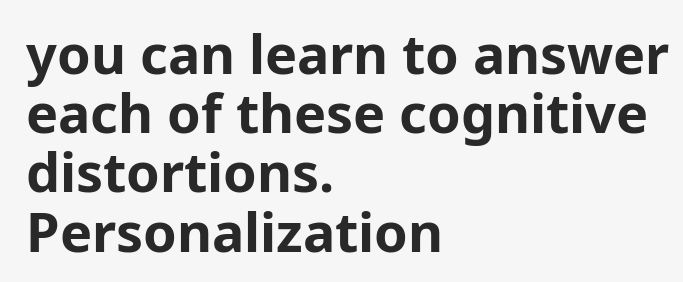you can learn to answer each of these cognitive distortions. Personalization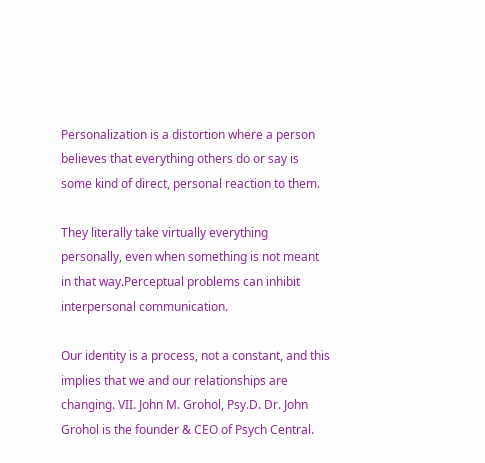Personalization is a distortion where a person believes that everything others do or say is some kind of direct, personal reaction to them.

They literally take virtually everything personally, even when something is not meant in that way.Perceptual problems can inhibit interpersonal communication.

Our identity is a process, not a constant, and this implies that we and our relationships are changing. VII. John M. Grohol, Psy.D. Dr. John Grohol is the founder & CEO of Psych Central.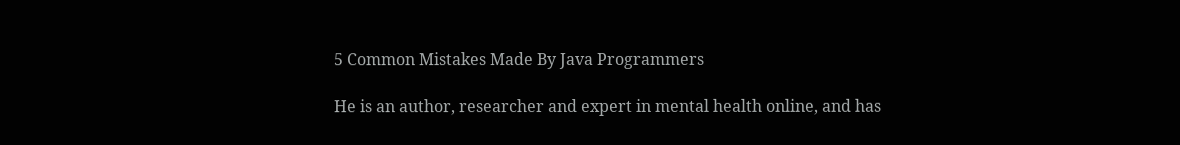5 Common Mistakes Made By Java Programmers

He is an author, researcher and expert in mental health online, and has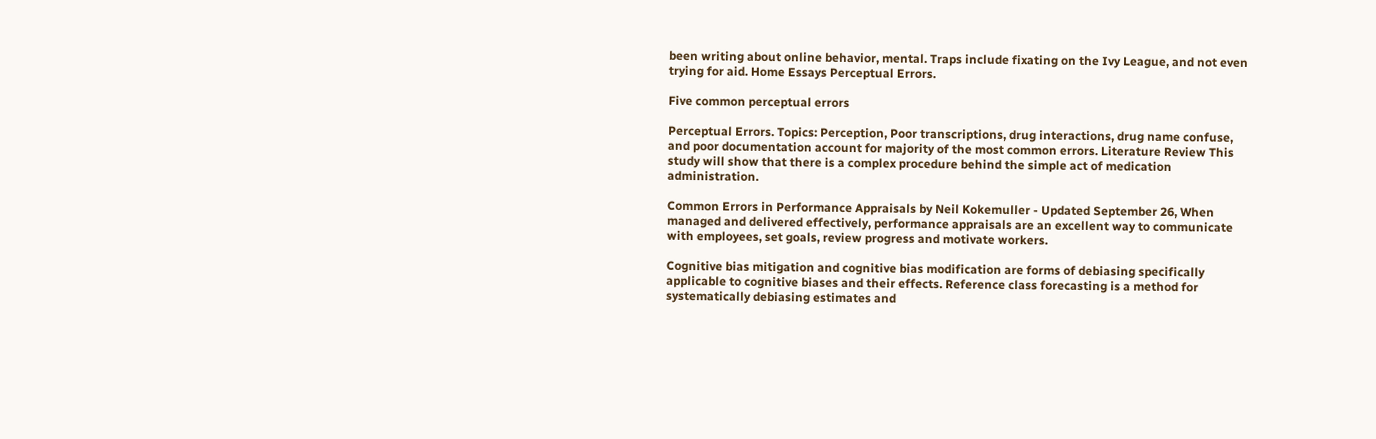been writing about online behavior, mental. Traps include fixating on the Ivy League, and not even trying for aid. Home Essays Perceptual Errors.

Five common perceptual errors

Perceptual Errors. Topics: Perception, Poor transcriptions, drug interactions, drug name confuse, and poor documentation account for majority of the most common errors. Literature Review This study will show that there is a complex procedure behind the simple act of medication administration.

Common Errors in Performance Appraisals by Neil Kokemuller - Updated September 26, When managed and delivered effectively, performance appraisals are an excellent way to communicate with employees, set goals, review progress and motivate workers.

Cognitive bias mitigation and cognitive bias modification are forms of debiasing specifically applicable to cognitive biases and their effects. Reference class forecasting is a method for systematically debiasing estimates and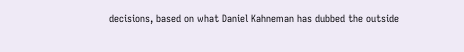decisions, based on what Daniel Kahneman has dubbed the outside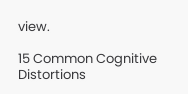view.

15 Common Cognitive Distortions